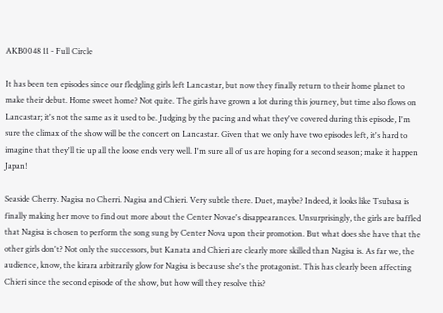AKB0048 11 - Full Circle

It has been ten episodes since our fledgling girls left Lancastar, but now they finally return to their home planet to make their debut. Home sweet home? Not quite. The girls have grown a lot during this journey, but time also flows on Lancastar; it's not the same as it used to be. Judging by the pacing and what they've covered during this episode, I'm sure the climax of the show will be the concert on Lancastar. Given that we only have two episodes left, it's hard to imagine that they'll tie up all the loose ends very well. I'm sure all of us are hoping for a second season; make it happen Japan!

Seaside Cherry. Nagisa no Cherri. Nagisa and Chieri. Very subtle there. Duet, maybe? Indeed, it looks like Tsubasa is finally making her move to find out more about the Center Novae's disappearances. Unsurprisingly, the girls are baffled that Nagisa is chosen to perform the song sung by Center Nova upon their promotion. But what does she have that the other girls don't? Not only the successors, but Kanata and Chieri are clearly more skilled than Nagisa is. As far we, the audience, know, the kirara arbitrarily glow for Nagisa is because she's the protagonist. This has clearly been affecting Chieri since the second episode of the show, but how will they resolve this?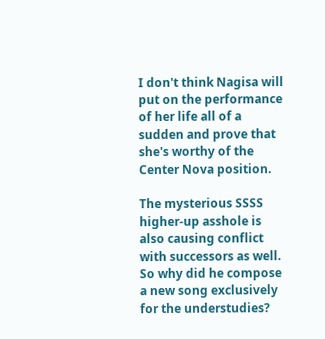I don't think Nagisa will put on the performance of her life all of a sudden and prove that she's worthy of the Center Nova position.

The mysterious SSSS higher-up asshole is also causing conflict with successors as well. So why did he compose a new song exclusively for the understudies?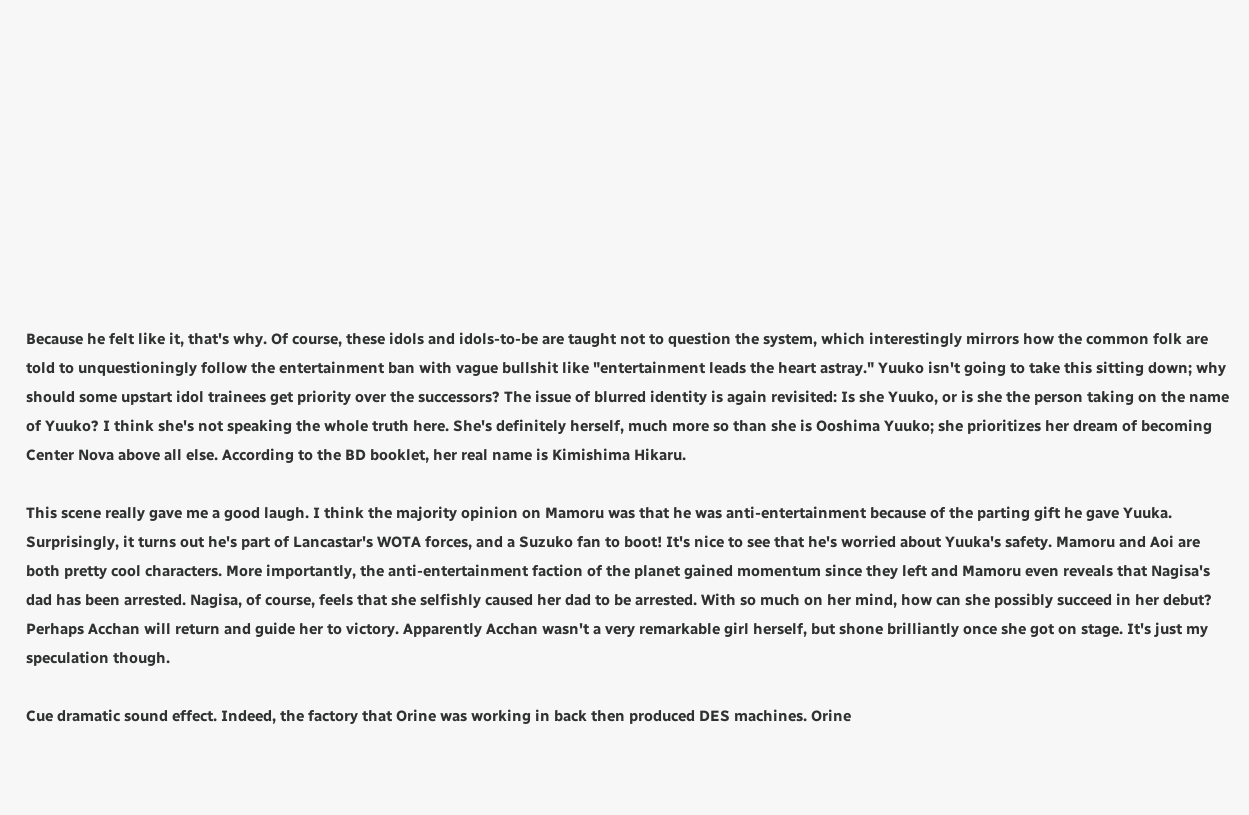Because he felt like it, that's why. Of course, these idols and idols-to-be are taught not to question the system, which interestingly mirrors how the common folk are told to unquestioningly follow the entertainment ban with vague bullshit like "entertainment leads the heart astray." Yuuko isn't going to take this sitting down; why should some upstart idol trainees get priority over the successors? The issue of blurred identity is again revisited: Is she Yuuko, or is she the person taking on the name of Yuuko? I think she's not speaking the whole truth here. She's definitely herself, much more so than she is Ooshima Yuuko; she prioritizes her dream of becoming Center Nova above all else. According to the BD booklet, her real name is Kimishima Hikaru.

This scene really gave me a good laugh. I think the majority opinion on Mamoru was that he was anti-entertainment because of the parting gift he gave Yuuka. Surprisingly, it turns out he's part of Lancastar's WOTA forces, and a Suzuko fan to boot! It's nice to see that he's worried about Yuuka's safety. Mamoru and Aoi are both pretty cool characters. More importantly, the anti-entertainment faction of the planet gained momentum since they left and Mamoru even reveals that Nagisa's dad has been arrested. Nagisa, of course, feels that she selfishly caused her dad to be arrested. With so much on her mind, how can she possibly succeed in her debut? Perhaps Acchan will return and guide her to victory. Apparently Acchan wasn't a very remarkable girl herself, but shone brilliantly once she got on stage. It's just my speculation though.

Cue dramatic sound effect. Indeed, the factory that Orine was working in back then produced DES machines. Orine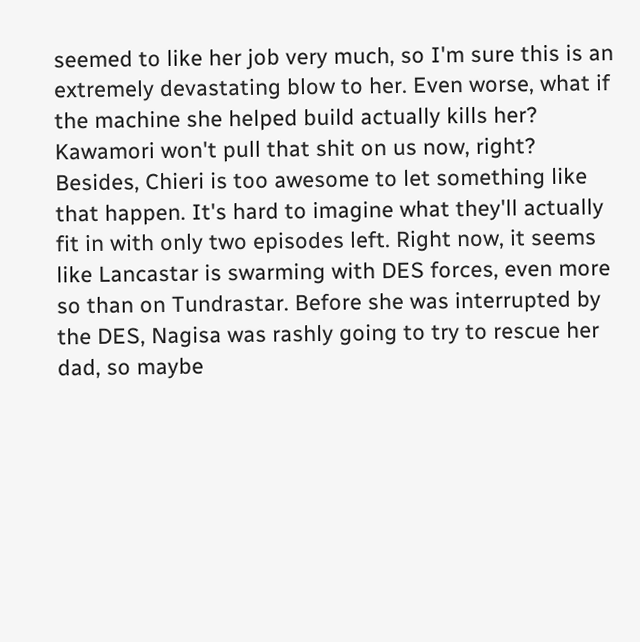seemed to like her job very much, so I'm sure this is an extremely devastating blow to her. Even worse, what if the machine she helped build actually kills her? Kawamori won't pull that shit on us now, right? Besides, Chieri is too awesome to let something like that happen. It's hard to imagine what they'll actually fit in with only two episodes left. Right now, it seems like Lancastar is swarming with DES forces, even more so than on Tundrastar. Before she was interrupted by the DES, Nagisa was rashly going to try to rescue her dad, so maybe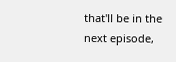that'll be in the next episode,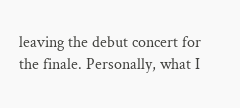leaving the debut concert for the finale. Personally, what I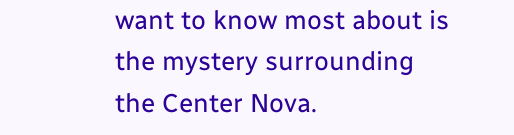want to know most about is the mystery surrounding the Center Nova.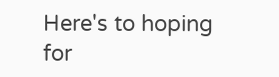Here's to hoping for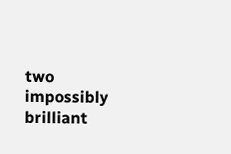two impossibly brilliant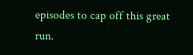episodes to cap off this great run.